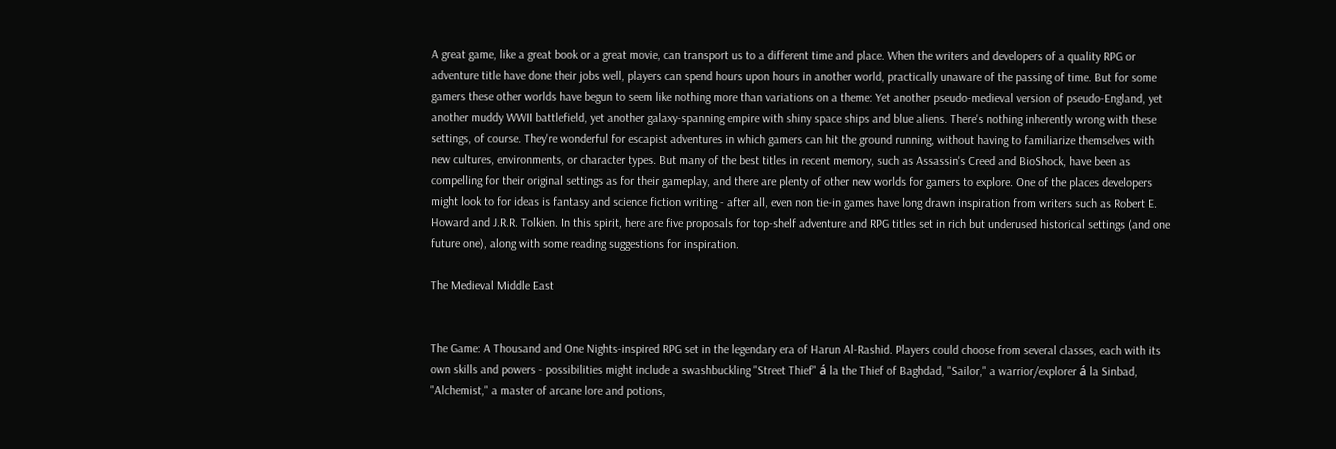A great game, like a great book or a great movie, can transport us to a different time and place. When the writers and developers of a quality RPG or adventure title have done their jobs well, players can spend hours upon hours in another world, practically unaware of the passing of time. But for some gamers these other worlds have begun to seem like nothing more than variations on a theme: Yet another pseudo-medieval version of pseudo-England, yet another muddy WWII battlefield, yet another galaxy-spanning empire with shiny space ships and blue aliens. There's nothing inherently wrong with these settings, of course. They're wonderful for escapist adventures in which gamers can hit the ground running, without having to familiarize themselves with new cultures, environments, or character types. But many of the best titles in recent memory, such as Assassin's Creed and BioShock, have been as compelling for their original settings as for their gameplay, and there are plenty of other new worlds for gamers to explore. One of the places developers might look to for ideas is fantasy and science fiction writing - after all, even non tie-in games have long drawn inspiration from writers such as Robert E. Howard and J.R.R. Tolkien. In this spirit, here are five proposals for top-shelf adventure and RPG titles set in rich but underused historical settings (and one future one), along with some reading suggestions for inspiration.

The Medieval Middle East


The Game: A Thousand and One Nights-inspired RPG set in the legendary era of Harun Al-Rashid. Players could choose from several classes, each with its own skills and powers - possibilities might include a swashbuckling "Street Thief" á la the Thief of Baghdad, "Sailor," a warrior/explorer á la Sinbad, "Alchemist," a master of arcane lore and potions,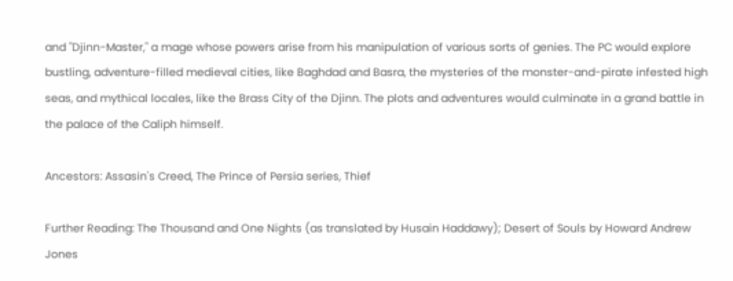and "Djinn-Master," a mage whose powers arise from his manipulation of various sorts of genies. The PC would explore bustling, adventure-filled medieval cities, like Baghdad and Basra, the mysteries of the monster-and-pirate infested high seas, and mythical locales, like the Brass City of the Djinn. The plots and adventures would culminate in a grand battle in the palace of the Caliph himself.

Ancestors: Assasin's Creed, The Prince of Persia series, Thief

Further Reading: The Thousand and One Nights (as translated by Husain Haddawy); Desert of Souls by Howard Andrew Jones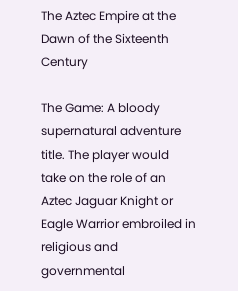The Aztec Empire at the Dawn of the Sixteenth Century

The Game: A bloody supernatural adventure title. The player would take on the role of an Aztec Jaguar Knight or Eagle Warrior embroiled in religious and governmental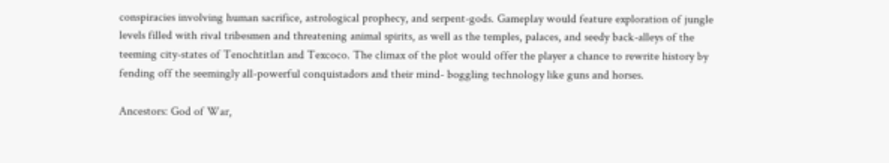conspiracies involving human sacrifice, astrological prophecy, and serpent-gods. Gameplay would feature exploration of jungle levels filled with rival tribesmen and threatening animal spirits, as well as the temples, palaces, and seedy back-alleys of the teeming city-states of Tenochtitlan and Texcoco. The climax of the plot would offer the player a chance to rewrite history by fending off the seemingly all-powerful conquistadors and their mind- boggling technology like guns and horses.

Ancestors: God of War,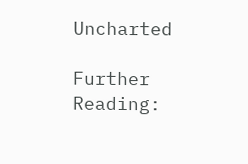Uncharted

Further Reading: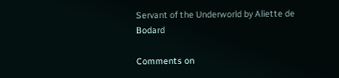Servant of the Underworld by Aliette de Bodard

Comments on